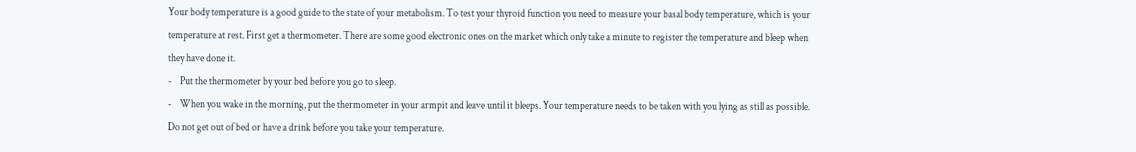Your body temperature is a good guide to the state of your metabolism. To test your thyroid function you need to measure your basal body temperature, which is your temperature at rest. First get a thermometer. There are some good electronic ones on the market which only take a minute to register the temperature and bleep when they have done it.
-    Put the thermometer by your bed before you go to sleep.
-    When you wake in the morning, put the thermometer in your armpit and leave until it bleeps. Your temperature needs to be taken with you lying as still as possible. Do not get out of bed or have a drink before you take your temperature.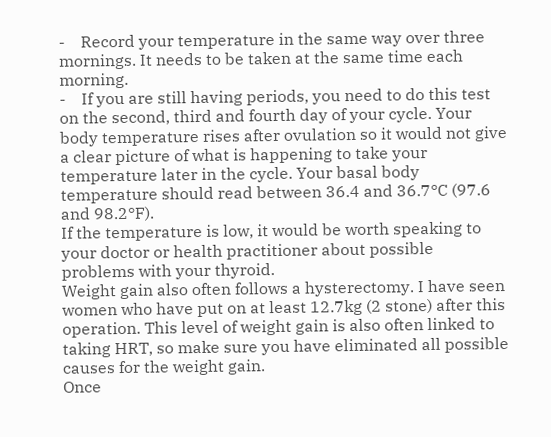-    Record your temperature in the same way over three mornings. It needs to be taken at the same time each morning.
-    If you are still having periods, you need to do this test on the second, third and fourth day of your cycle. Your body temperature rises after ovulation so it would not give a clear picture of what is happening to take your temperature later in the cycle. Your basal body temperature should read between 36.4 and 36.7°C (97.6 and 98.2°F).
If the temperature is low, it would be worth speaking to your doctor or health practitioner about possible problems with your thyroid.
Weight gain also often follows a hysterectomy. I have seen women who have put on at least 12.7kg (2 stone) after this operation. This level of weight gain is also often linked to taking HRT, so make sure you have eliminated all possible causes for the weight gain.
Once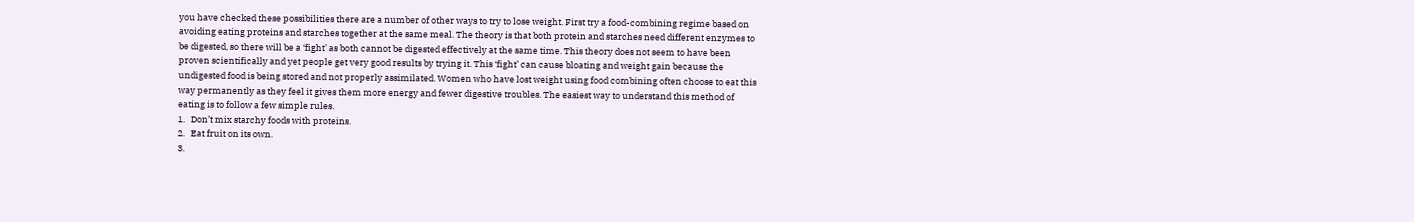you have checked these possibilities there are a number of other ways to try to lose weight. First try a food-combining regime based on avoiding eating proteins and starches together at the same meal. The theory is that both protein and starches need different enzymes to be digested, so there will be a ‘fight’ as both cannot be digested effectively at the same time. This theory does not seem to have been proven scientifically and yet people get very good results by trying it. This ‘fight’ can cause bloating and weight gain because the undigested food is being stored and not properly assimilated. Women who have lost weight using food combining often choose to eat this way permanently as they feel it gives them more energy and fewer digestive troubles. The easiest way to understand this method of eating is to follow a few simple rules.
1.   Don’t mix starchy foods with proteins.
2.   Eat fruit on its own.
3.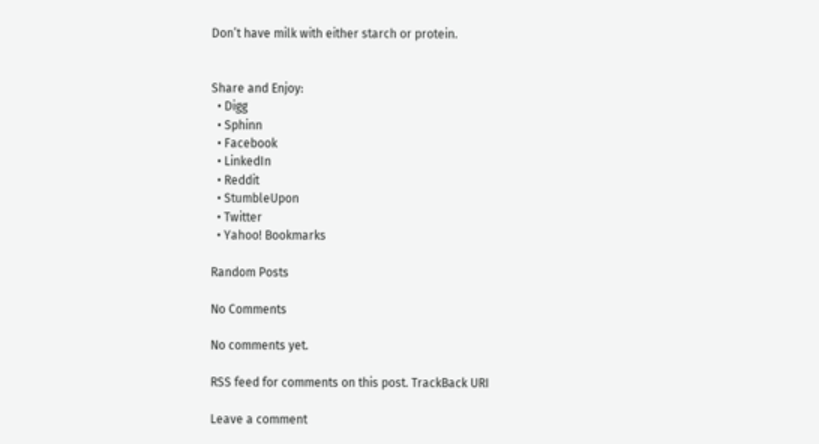Don’t have milk with either starch or protein.


Share and Enjoy:
  • Digg
  • Sphinn
  • Facebook
  • LinkedIn
  • Reddit
  • StumbleUpon
  • Twitter
  • Yahoo! Bookmarks

Random Posts

No Comments

No comments yet.

RSS feed for comments on this post. TrackBack URI

Leave a comment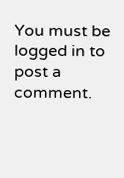You must be logged in to post a comment.